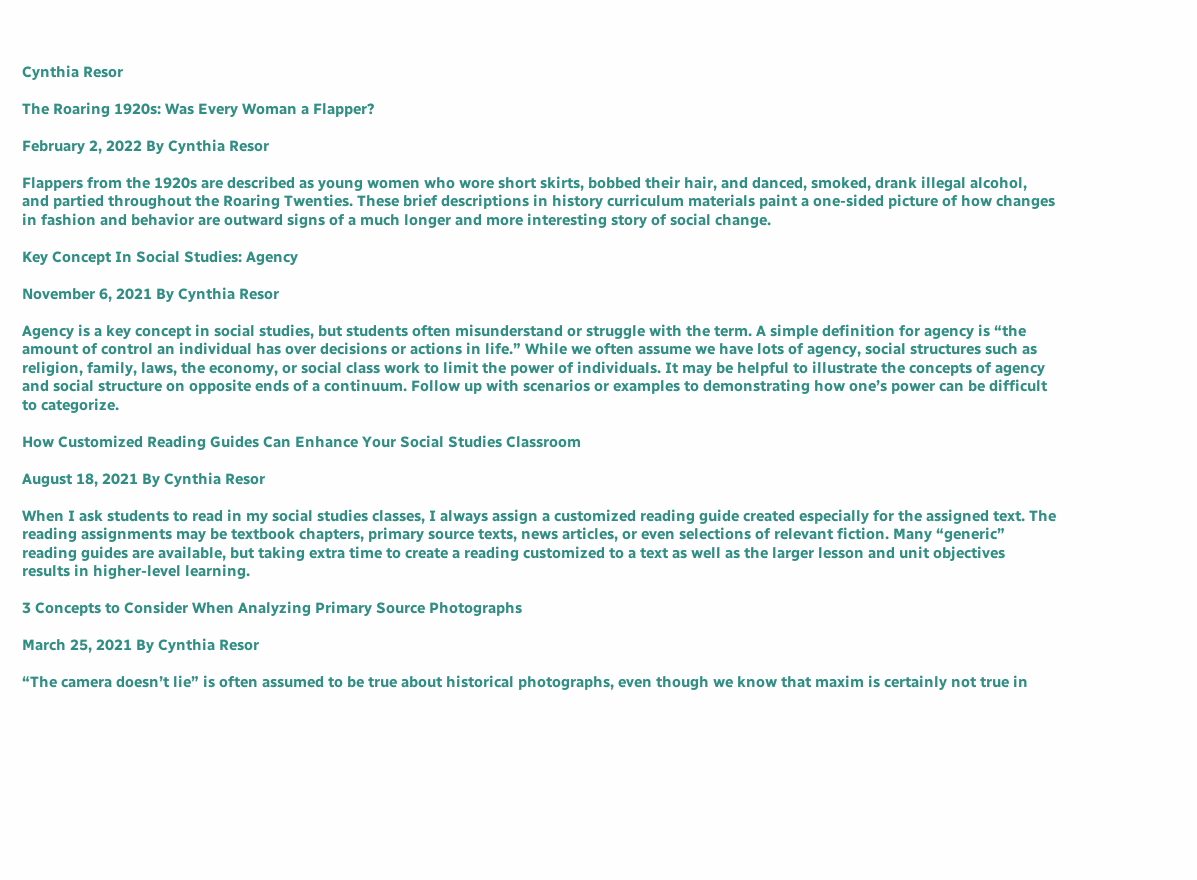Cynthia Resor

The Roaring 1920s: Was Every Woman a Flapper?

February 2, 2022 By Cynthia Resor

Flappers from the 1920s are described as young women who wore short skirts, bobbed their hair, and danced, smoked, drank illegal alcohol, and partied throughout the Roaring Twenties. These brief descriptions in history curriculum materials paint a one-sided picture of how changes in fashion and behavior are outward signs of a much longer and more interesting story of social change.

Key Concept In Social Studies: Agency

November 6, 2021 By Cynthia Resor

Agency is a key concept in social studies, but students often misunderstand or struggle with the term. A simple definition for agency is “the amount of control an individual has over decisions or actions in life.” While we often assume we have lots of agency, social structures such as religion, family, laws, the economy, or social class work to limit the power of individuals. It may be helpful to illustrate the concepts of agency and social structure on opposite ends of a continuum. Follow up with scenarios or examples to demonstrating how one’s power can be difficult to categorize.

How Customized Reading Guides Can Enhance Your Social Studies Classroom

August 18, 2021 By Cynthia Resor

When I ask students to read in my social studies classes, I always assign a customized reading guide created especially for the assigned text. The reading assignments may be textbook chapters, primary source texts, news articles, or even selections of relevant fiction. Many “generic” reading guides are available, but taking extra time to create a reading customized to a text as well as the larger lesson and unit objectives results in higher-level learning.

3 Concepts to Consider When Analyzing Primary Source Photographs

March 25, 2021 By Cynthia Resor

“The camera doesn’t lie” is often assumed to be true about historical photographs, even though we know that maxim is certainly not true in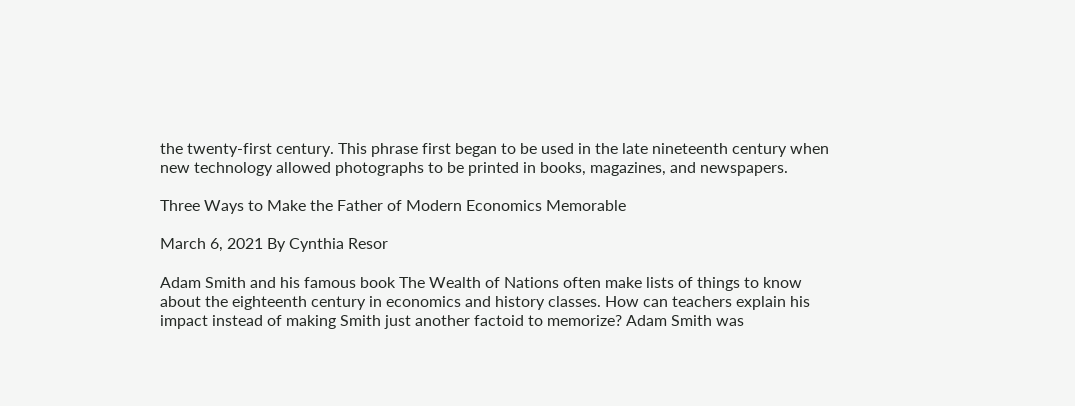the twenty-first century. This phrase first began to be used in the late nineteenth century when new technology allowed photographs to be printed in books, magazines, and newspapers.

Three Ways to Make the Father of Modern Economics Memorable

March 6, 2021 By Cynthia Resor

Adam Smith and his famous book The Wealth of Nations often make lists of things to know about the eighteenth century in economics and history classes. How can teachers explain his impact instead of making Smith just another factoid to memorize? Adam Smith was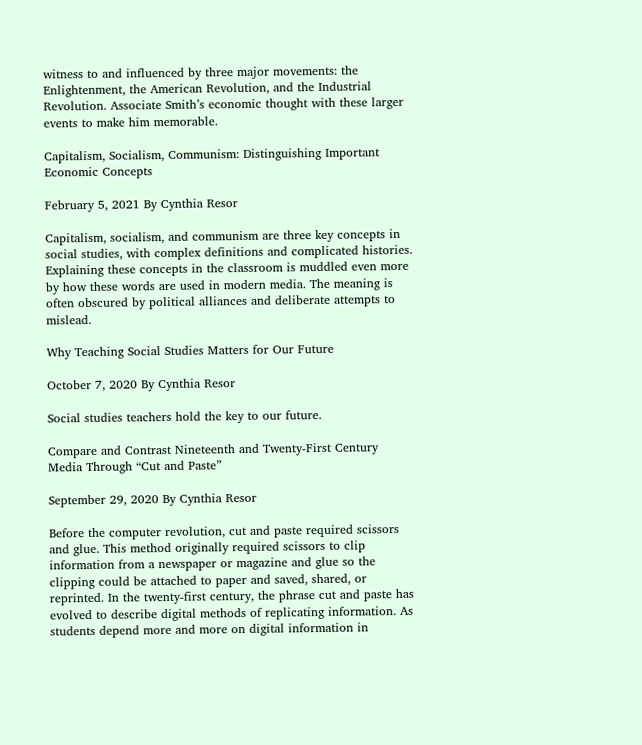witness to and influenced by three major movements: the Enlightenment, the American Revolution, and the Industrial Revolution. Associate Smith’s economic thought with these larger events to make him memorable.

Capitalism, Socialism, Communism: Distinguishing Important Economic Concepts

February 5, 2021 By Cynthia Resor

Capitalism, socialism, and communism are three key concepts in social studies, with complex definitions and complicated histories. Explaining these concepts in the classroom is muddled even more by how these words are used in modern media. The meaning is often obscured by political alliances and deliberate attempts to mislead.

Why Teaching Social Studies Matters for Our Future

October 7, 2020 By Cynthia Resor

Social studies teachers hold the key to our future.

Compare and Contrast Nineteenth and Twenty-First Century Media Through “Cut and Paste”

September 29, 2020 By Cynthia Resor

Before the computer revolution, cut and paste required scissors and glue. This method originally required scissors to clip information from a newspaper or magazine and glue so the clipping could be attached to paper and saved, shared, or reprinted. In the twenty-first century, the phrase cut and paste has evolved to describe digital methods of replicating information. As students depend more and more on digital information in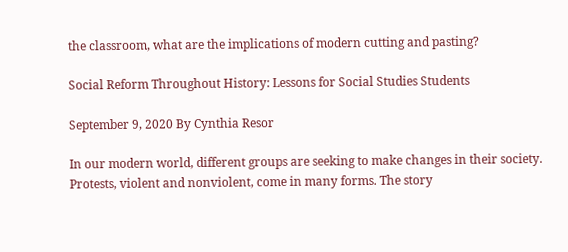the classroom, what are the implications of modern cutting and pasting?

Social Reform Throughout History: Lessons for Social Studies Students

September 9, 2020 By Cynthia Resor

In our modern world, different groups are seeking to make changes in their society. Protests, violent and nonviolent, come in many forms. The story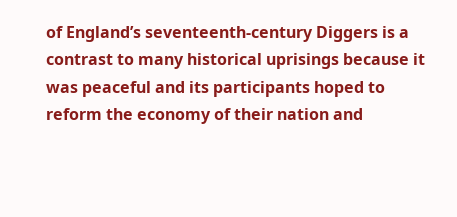of England’s seventeenth-century Diggers is a contrast to many historical uprisings because it was peaceful and its participants hoped to reform the economy of their nation and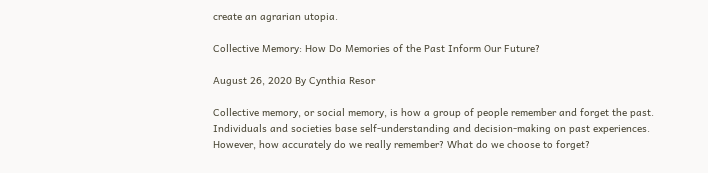create an agrarian utopia.

Collective Memory: How Do Memories of the Past Inform Our Future?

August 26, 2020 By Cynthia Resor

Collective memory, or social memory, is how a group of people remember and forget the past. Individuals and societies base self-understanding and decision-making on past experiences. However, how accurately do we really remember? What do we choose to forget?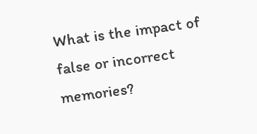What is the impact of false or incorrect memories?